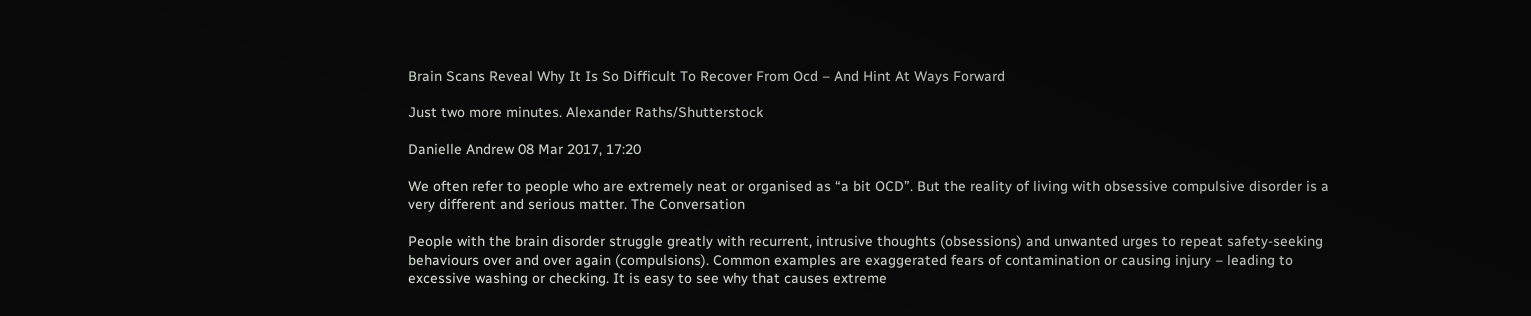Brain Scans Reveal Why It Is So Difficult To Recover From Ocd – And Hint At Ways Forward

Just two more minutes. Alexander Raths/Shutterstock

Danielle Andrew 08 Mar 2017, 17:20

We often refer to people who are extremely neat or organised as “a bit OCD”. But the reality of living with obsessive compulsive disorder is a very different and serious matter. The Conversation

People with the brain disorder struggle greatly with recurrent, intrusive thoughts (obsessions) and unwanted urges to repeat safety-seeking behaviours over and over again (compulsions). Common examples are exaggerated fears of contamination or causing injury – leading to excessive washing or checking. It is easy to see why that causes extreme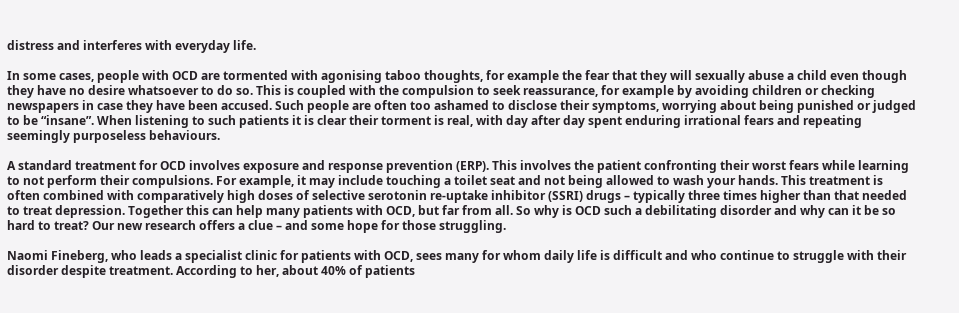distress and interferes with everyday life.

In some cases, people with OCD are tormented with agonising taboo thoughts, for example the fear that they will sexually abuse a child even though they have no desire whatsoever to do so. This is coupled with the compulsion to seek reassurance, for example by avoiding children or checking newspapers in case they have been accused. Such people are often too ashamed to disclose their symptoms, worrying about being punished or judged to be “insane”. When listening to such patients it is clear their torment is real, with day after day spent enduring irrational fears and repeating seemingly purposeless behaviours.

A standard treatment for OCD involves exposure and response prevention (ERP). This involves the patient confronting their worst fears while learning to not perform their compulsions. For example, it may include touching a toilet seat and not being allowed to wash your hands. This treatment is often combined with comparatively high doses of selective serotonin re-uptake inhibitor (SSRI) drugs – typically three times higher than that needed to treat depression. Together this can help many patients with OCD, but far from all. So why is OCD such a debilitating disorder and why can it be so hard to treat? Our new research offers a clue – and some hope for those struggling.

Naomi Fineberg, who leads a specialist clinic for patients with OCD, sees many for whom daily life is difficult and who continue to struggle with their disorder despite treatment. According to her, about 40% of patients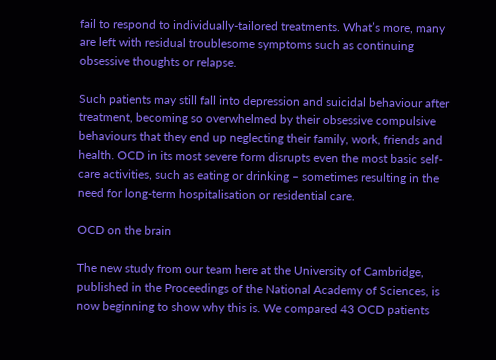fail to respond to individually-tailored treatments. What’s more, many are left with residual troublesome symptoms such as continuing obsessive thoughts or relapse.

Such patients may still fall into depression and suicidal behaviour after treatment, becoming so overwhelmed by their obsessive compulsive behaviours that they end up neglecting their family, work, friends and health. OCD in its most severe form disrupts even the most basic self-care activities, such as eating or drinking – sometimes resulting in the need for long-term hospitalisation or residential care.

OCD on the brain

The new study from our team here at the University of Cambridge, published in the Proceedings of the National Academy of Sciences, is now beginning to show why this is. We compared 43 OCD patients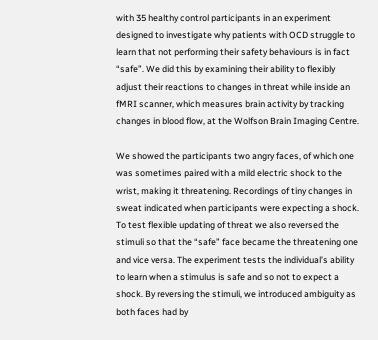with 35 healthy control participants in an experiment designed to investigate why patients with OCD struggle to learn that not performing their safety behaviours is in fact “safe”. We did this by examining their ability to flexibly adjust their reactions to changes in threat while inside an fMRI scanner, which measures brain activity by tracking changes in blood flow, at the Wolfson Brain Imaging Centre.

We showed the participants two angry faces, of which one was sometimes paired with a mild electric shock to the wrist, making it threatening. Recordings of tiny changes in sweat indicated when participants were expecting a shock. To test flexible updating of threat we also reversed the stimuli so that the “safe” face became the threatening one and vice versa. The experiment tests the individual’s ability to learn when a stimulus is safe and so not to expect a shock. By reversing the stimuli, we introduced ambiguity as both faces had by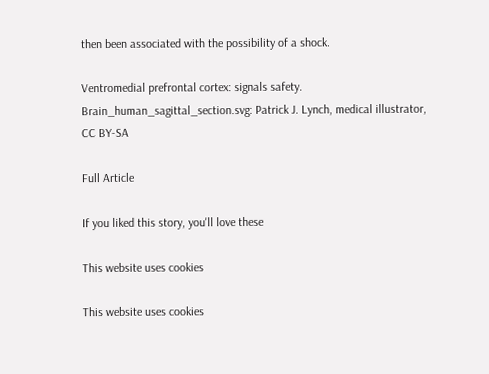then been associated with the possibility of a shock.

Ventromedial prefrontal cortex: signals safety. Brain_human_sagittal_section.svg: Patrick J. Lynch, medical illustrator, CC BY-SA

Full Article

If you liked this story, you'll love these

This website uses cookies

This website uses cookies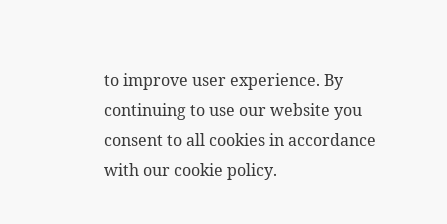to improve user experience. By continuing to use our website you consent to all cookies in accordance with our cookie policy.